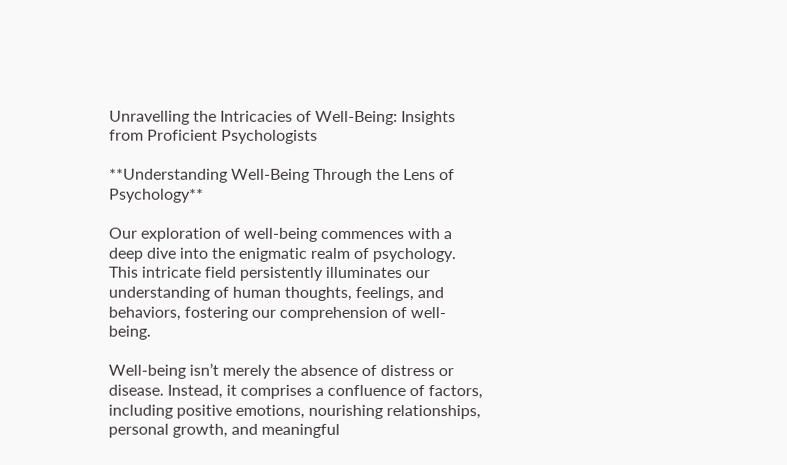Unravelling the Intricacies of Well-Being: Insights from Proficient Psychologists

**Understanding Well-Being Through the Lens of Psychology**

Our exploration of well-being commences with a deep dive into the enigmatic realm of psychology. This intricate field persistently illuminates our understanding of human thoughts, feelings, and behaviors, fostering our comprehension of well-being.

Well-being isn’t merely the absence of distress or disease. Instead, it comprises a confluence of factors, including positive emotions, nourishing relationships, personal growth, and meaningful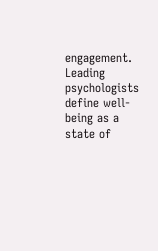engagement. Leading psychologists define well-being as a state of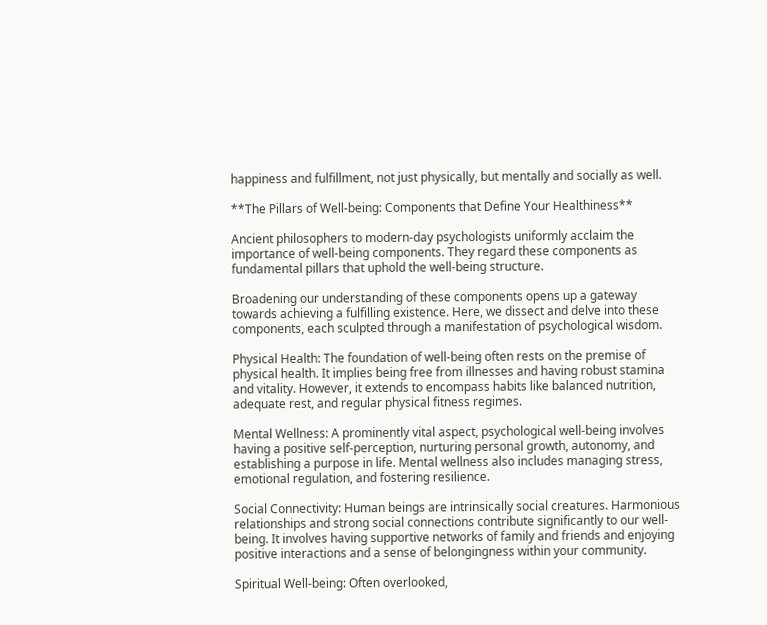happiness and fulfillment, not just physically, but mentally and socially as well.

**The Pillars of Well-being: Components that Define Your Healthiness**

Ancient philosophers to modern-day psychologists uniformly acclaim the importance of well-being components. They regard these components as fundamental pillars that uphold the well-being structure.

Broadening our understanding of these components opens up a gateway towards achieving a fulfilling existence. Here, we dissect and delve into these components, each sculpted through a manifestation of psychological wisdom.

Physical Health: The foundation of well-being often rests on the premise of physical health. It implies being free from illnesses and having robust stamina and vitality. However, it extends to encompass habits like balanced nutrition, adequate rest, and regular physical fitness regimes.

Mental Wellness: A prominently vital aspect, psychological well-being involves having a positive self-perception, nurturing personal growth, autonomy, and establishing a purpose in life. Mental wellness also includes managing stress, emotional regulation, and fostering resilience.

Social Connectivity: Human beings are intrinsically social creatures. Harmonious relationships and strong social connections contribute significantly to our well-being. It involves having supportive networks of family and friends and enjoying positive interactions and a sense of belongingness within your community.

Spiritual Well-being: Often overlooked,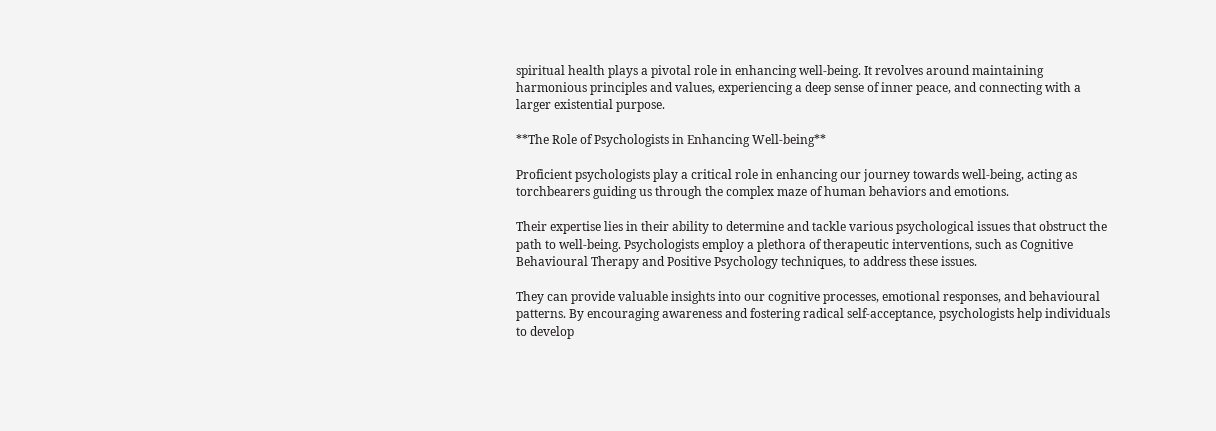spiritual health plays a pivotal role in enhancing well-being. It revolves around maintaining harmonious principles and values, experiencing a deep sense of inner peace, and connecting with a larger existential purpose.

**The Role of Psychologists in Enhancing Well-being**

Proficient psychologists play a critical role in enhancing our journey towards well-being, acting as torchbearers guiding us through the complex maze of human behaviors and emotions.

Their expertise lies in their ability to determine and tackle various psychological issues that obstruct the path to well-being. Psychologists employ a plethora of therapeutic interventions, such as Cognitive Behavioural Therapy and Positive Psychology techniques, to address these issues.

They can provide valuable insights into our cognitive processes, emotional responses, and behavioural patterns. By encouraging awareness and fostering radical self-acceptance, psychologists help individuals to develop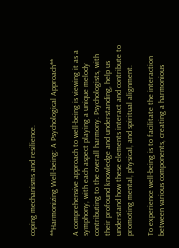coping mechanisms and resilience.

**Harmonizing Well-being: A Psychological Approach**

A comprehensive approach to well-being is viewing it as a symphony, with each aspect playing a unique melody contributing to the overall harmony. Psychologists, with their profound knowledge and understanding, help us understand how these elements interact and contribute to promoting mental, physical, and spiritual alignment.

To experience well-being is to facilitate the interaction between various components, creating a harmonious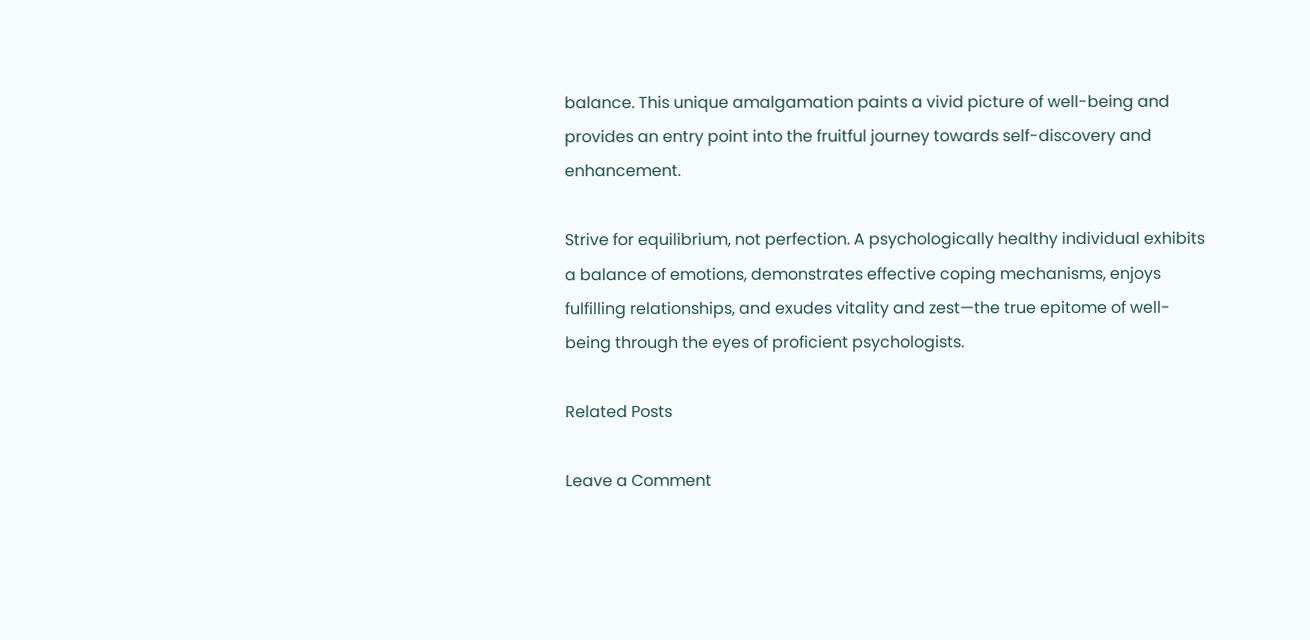balance. This unique amalgamation paints a vivid picture of well-being and provides an entry point into the fruitful journey towards self-discovery and enhancement.

Strive for equilibrium, not perfection. A psychologically healthy individual exhibits a balance of emotions, demonstrates effective coping mechanisms, enjoys fulfilling relationships, and exudes vitality and zest—the true epitome of well-being through the eyes of proficient psychologists.

Related Posts

Leave a Comment